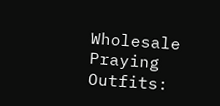Wholesale Praying Outfits: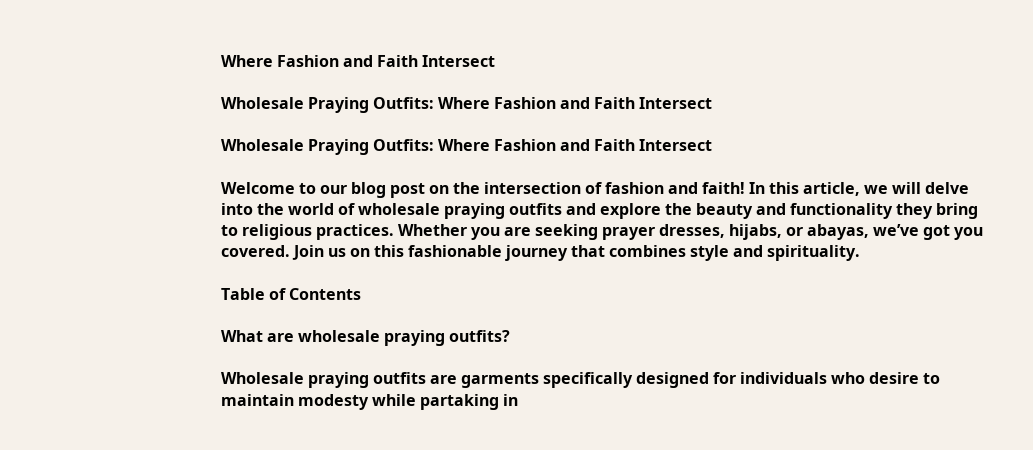Where Fashion and Faith Intersect

Wholesale Praying Outfits: Where Fashion and Faith Intersect

Wholesale Praying Outfits: Where Fashion and Faith Intersect

Welcome to our blog post on the intersection of fashion and faith! In this article, we will delve into the world of wholesale praying outfits and explore the beauty and functionality they bring to religious practices. Whether you are seeking prayer dresses, hijabs, or abayas, we’ve got you covered. Join us on this fashionable journey that combines style and spirituality.

Table of Contents

What are wholesale praying outfits?

Wholesale praying outfits are garments specifically designed for individuals who desire to maintain modesty while partaking in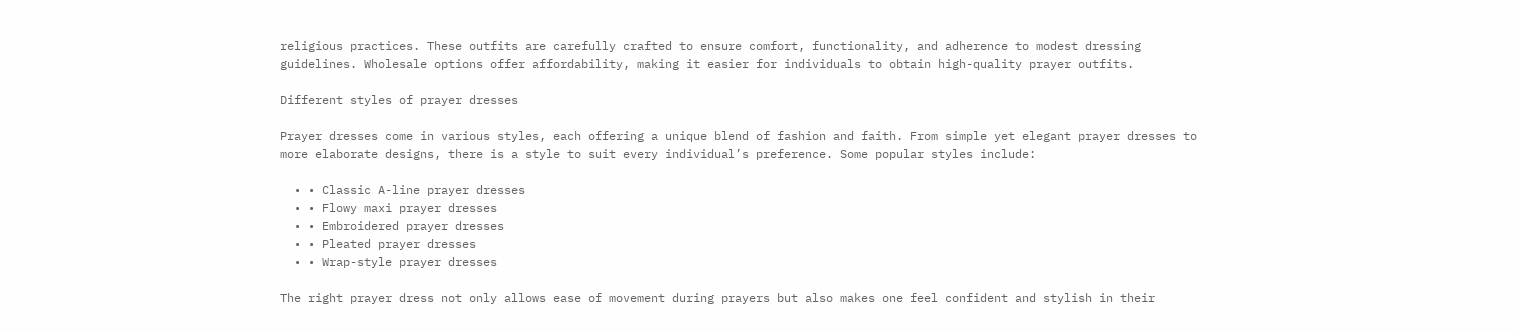religious practices. These outfits are carefully crafted to ensure comfort, functionality, and adherence to modest dressing guidelines. Wholesale options offer affordability, making it easier for individuals to obtain high-quality prayer outfits.

Different styles of prayer dresses

Prayer dresses come in various styles, each offering a unique blend of fashion and faith. From simple yet elegant prayer dresses to more elaborate designs, there is a style to suit every individual’s preference. Some popular styles include:

  • • Classic A-line prayer dresses
  • • Flowy maxi prayer dresses
  • • Embroidered prayer dresses
  • • Pleated prayer dresses
  • • Wrap-style prayer dresses

The right prayer dress not only allows ease of movement during prayers but also makes one feel confident and stylish in their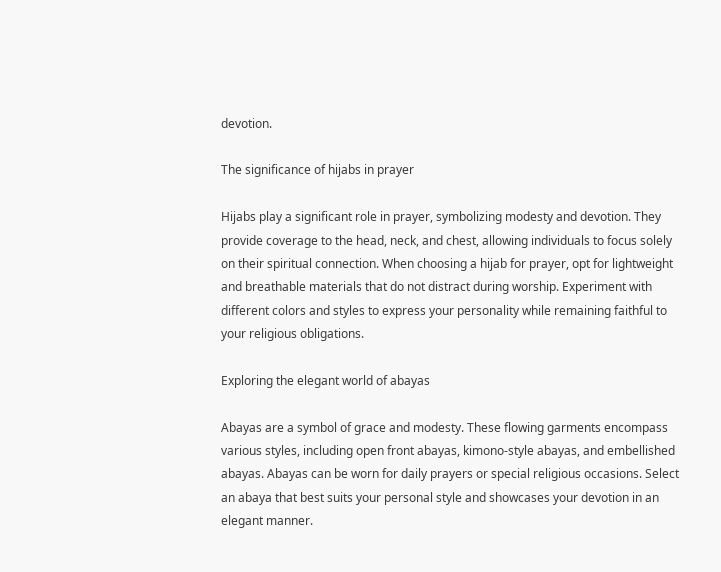devotion.

The significance of hijabs in prayer

Hijabs play a significant role in prayer, symbolizing modesty and devotion. They provide coverage to the head, neck, and chest, allowing individuals to focus solely on their spiritual connection. When choosing a hijab for prayer, opt for lightweight and breathable materials that do not distract during worship. Experiment with different colors and styles to express your personality while remaining faithful to your religious obligations.

Exploring the elegant world of abayas

Abayas are a symbol of grace and modesty. These flowing garments encompass various styles, including open front abayas, kimono-style abayas, and embellished abayas. Abayas can be worn for daily prayers or special religious occasions. Select an abaya that best suits your personal style and showcases your devotion in an elegant manner.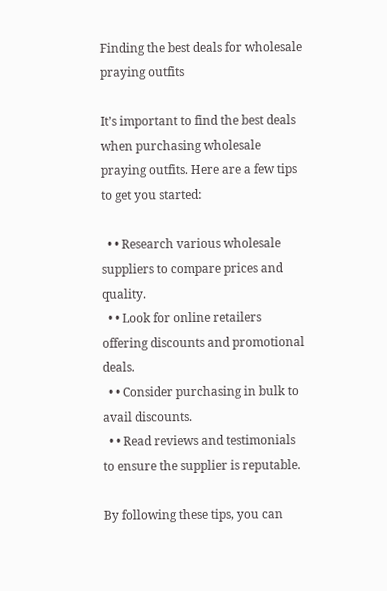Finding the best deals for wholesale praying outfits

It’s important to find the best deals when purchasing wholesale praying outfits. Here are a few tips to get you started:

  • • Research various wholesale suppliers to compare prices and quality.
  • • Look for online retailers offering discounts and promotional deals.
  • • Consider purchasing in bulk to avail discounts.
  • • Read reviews and testimonials to ensure the supplier is reputable.

By following these tips, you can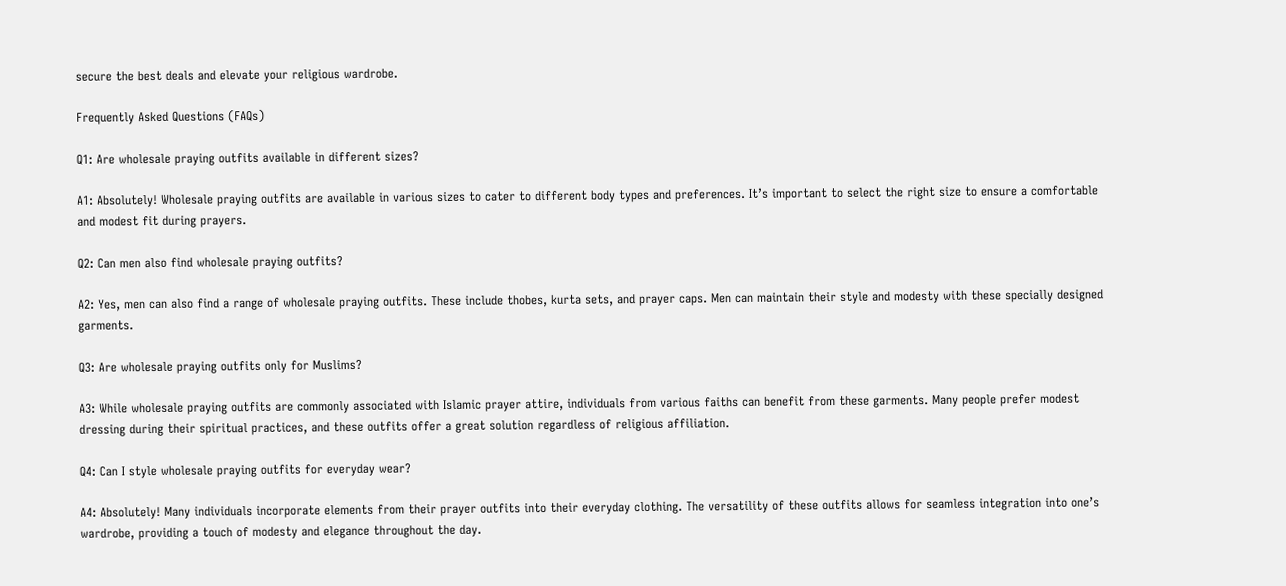secure the best deals and elevate your religious wardrobe.

Frequently Asked Questions (FAQs)

Q1: Are wholesale praying outfits available in different sizes?

A1: Absolutely! Wholesale praying outfits are available in various sizes to cater to different body types and preferences. It’s important to select the right size to ensure a comfortable and modest fit during prayers.

Q2: Can men also find wholesale praying outfits?

A2: Yes, men can also find a range of wholesale praying outfits. These include thobes, kurta sets, and prayer caps. Men can maintain their style and modesty with these specially designed garments.

Q3: Are wholesale praying outfits only for Muslims?

A3: While wholesale praying outfits are commonly associated with Islamic prayer attire, individuals from various faiths can benefit from these garments. Many people prefer modest dressing during their spiritual practices, and these outfits offer a great solution regardless of religious affiliation.

Q4: Can I style wholesale praying outfits for everyday wear?

A4: Absolutely! Many individuals incorporate elements from their prayer outfits into their everyday clothing. The versatility of these outfits allows for seamless integration into one’s wardrobe, providing a touch of modesty and elegance throughout the day.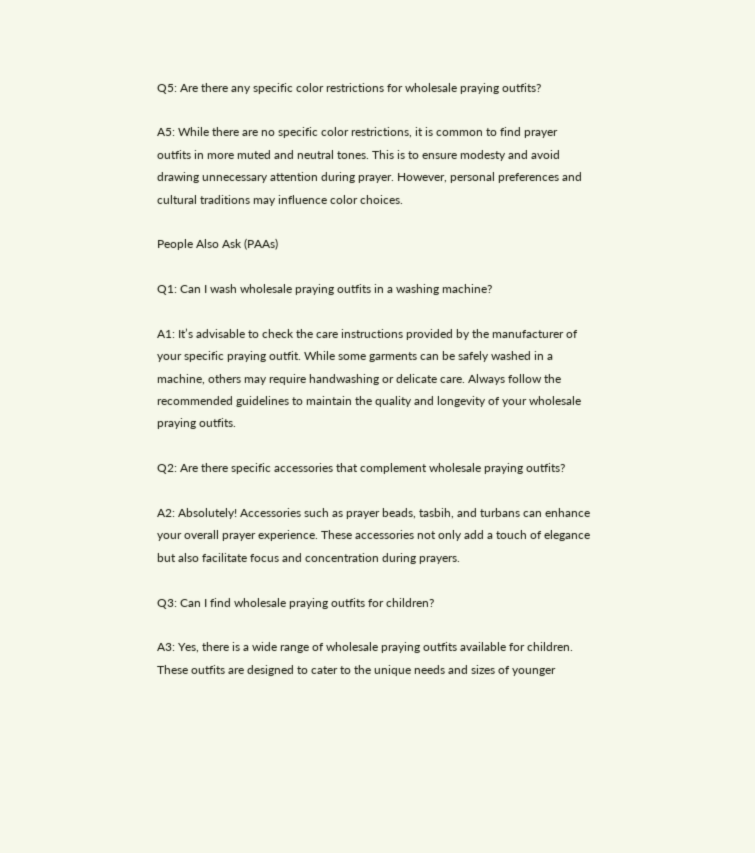Q5: Are there any specific color restrictions for wholesale praying outfits?

A5: While there are no specific color restrictions, it is common to find prayer outfits in more muted and neutral tones. This is to ensure modesty and avoid drawing unnecessary attention during prayer. However, personal preferences and cultural traditions may influence color choices.

People Also Ask (PAAs)

Q1: Can I wash wholesale praying outfits in a washing machine?

A1: It’s advisable to check the care instructions provided by the manufacturer of your specific praying outfit. While some garments can be safely washed in a machine, others may require handwashing or delicate care. Always follow the recommended guidelines to maintain the quality and longevity of your wholesale praying outfits.

Q2: Are there specific accessories that complement wholesale praying outfits?

A2: Absolutely! Accessories such as prayer beads, tasbih, and turbans can enhance your overall prayer experience. These accessories not only add a touch of elegance but also facilitate focus and concentration during prayers.

Q3: Can I find wholesale praying outfits for children?

A3: Yes, there is a wide range of wholesale praying outfits available for children. These outfits are designed to cater to the unique needs and sizes of younger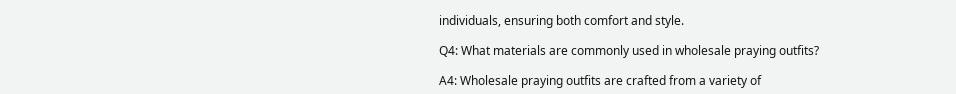individuals, ensuring both comfort and style.

Q4: What materials are commonly used in wholesale praying outfits?

A4: Wholesale praying outfits are crafted from a variety of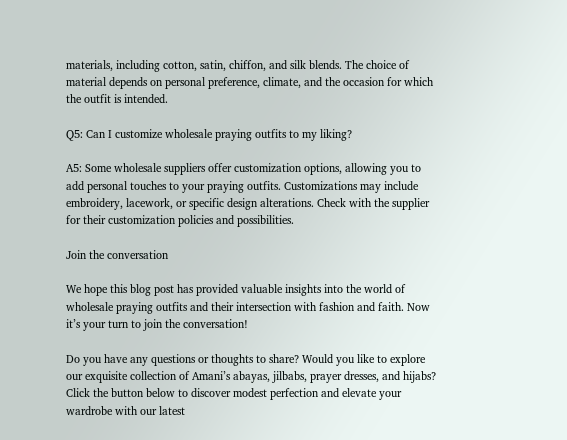materials, including cotton, satin, chiffon, and silk blends. The choice of material depends on personal preference, climate, and the occasion for which the outfit is intended.

Q5: Can I customize wholesale praying outfits to my liking?

A5: Some wholesale suppliers offer customization options, allowing you to add personal touches to your praying outfits. Customizations may include embroidery, lacework, or specific design alterations. Check with the supplier for their customization policies and possibilities.

Join the conversation

We hope this blog post has provided valuable insights into the world of wholesale praying outfits and their intersection with fashion and faith. Now it’s your turn to join the conversation!

Do you have any questions or thoughts to share? Would you like to explore our exquisite collection of Amani’s abayas, jilbabs, prayer dresses, and hijabs? Click the button below to discover modest perfection and elevate your wardrobe with our latest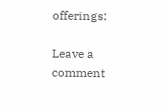offerings:

Leave a comment